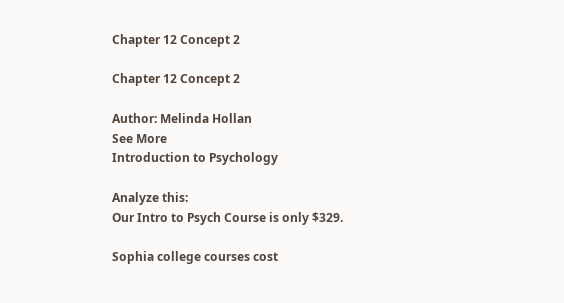Chapter 12 Concept 2

Chapter 12 Concept 2

Author: Melinda Hollan
See More
Introduction to Psychology

Analyze this:
Our Intro to Psych Course is only $329.

Sophia college courses cost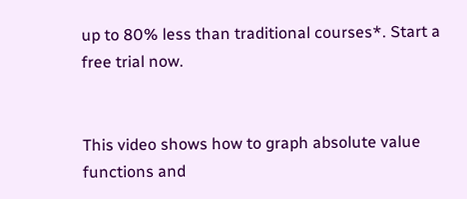up to 80% less than traditional courses*. Start a free trial now.


This video shows how to graph absolute value functions and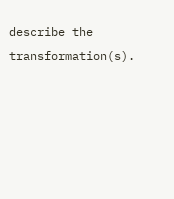describe the transformation(s).